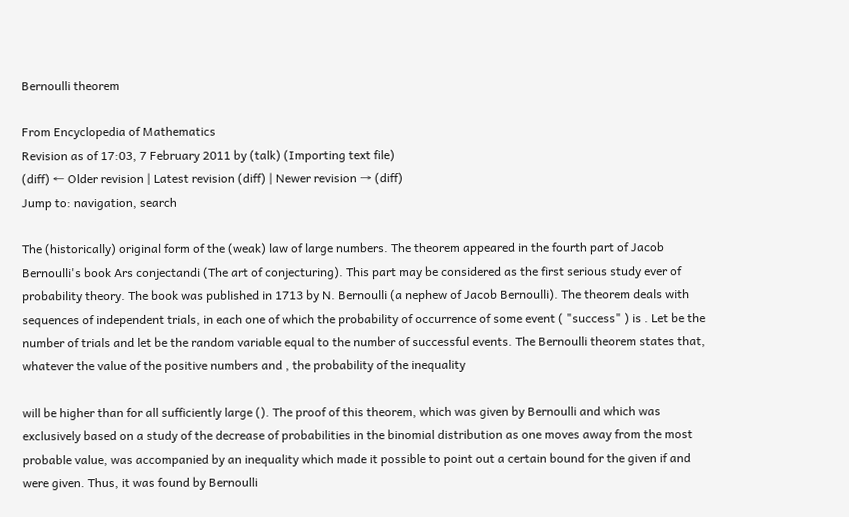Bernoulli theorem

From Encyclopedia of Mathematics
Revision as of 17:03, 7 February 2011 by (talk) (Importing text file)
(diff) ← Older revision | Latest revision (diff) | Newer revision → (diff)
Jump to: navigation, search

The (historically) original form of the (weak) law of large numbers. The theorem appeared in the fourth part of Jacob Bernoulli's book Ars conjectandi (The art of conjecturing). This part may be considered as the first serious study ever of probability theory. The book was published in 1713 by N. Bernoulli (a nephew of Jacob Bernoulli). The theorem deals with sequences of independent trials, in each one of which the probability of occurrence of some event ( "success" ) is . Let be the number of trials and let be the random variable equal to the number of successful events. The Bernoulli theorem states that, whatever the value of the positive numbers and , the probability of the inequality

will be higher than for all sufficiently large (). The proof of this theorem, which was given by Bernoulli and which was exclusively based on a study of the decrease of probabilities in the binomial distribution as one moves away from the most probable value, was accompanied by an inequality which made it possible to point out a certain bound for the given if and were given. Thus, it was found by Bernoulli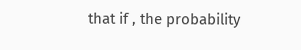that if , the probability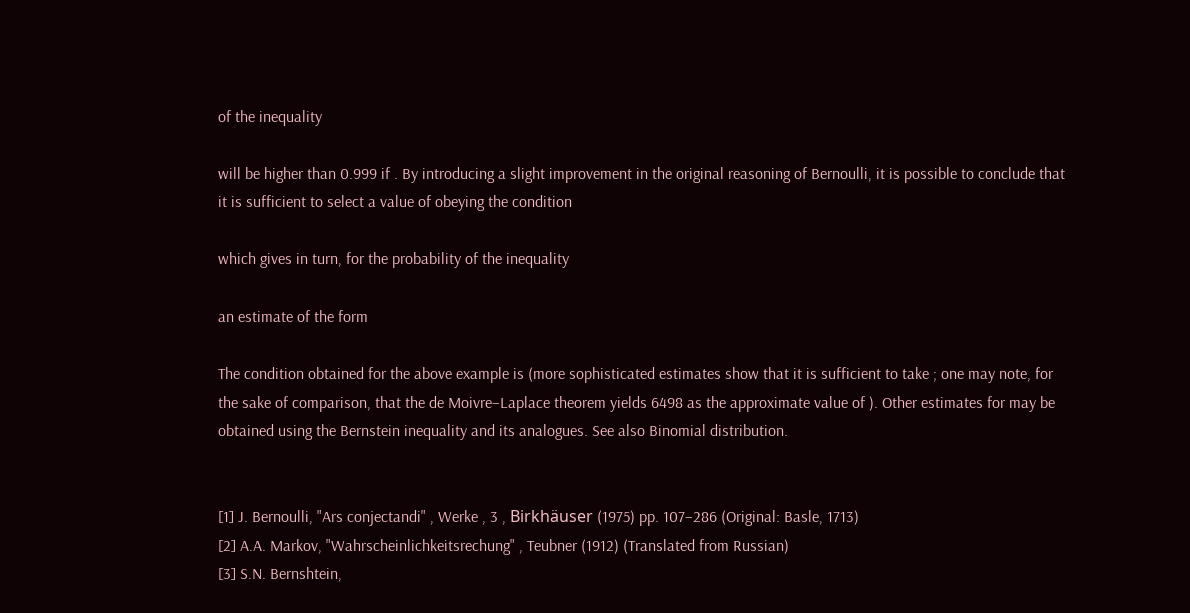of the inequality

will be higher than 0.999 if . By introducing a slight improvement in the original reasoning of Bernoulli, it is possible to conclude that it is sufficient to select a value of obeying the condition

which gives in turn, for the probability of the inequality

an estimate of the form

The condition obtained for the above example is (more sophisticated estimates show that it is sufficient to take ; one may note, for the sake of comparison, that the de Moivre–Laplace theorem yields 6498 as the approximate value of ). Other estimates for may be obtained using the Bernstein inequality and its analogues. See also Binomial distribution.


[1] J. Bernoulli, "Ars conjectandi" , Werke , 3 , Birkhäuser (1975) pp. 107–286 (Original: Basle, 1713)
[2] A.A. Markov, "Wahrscheinlichkeitsrechung" , Teubner (1912) (Translated from Russian)
[3] S.N. Bernshtein,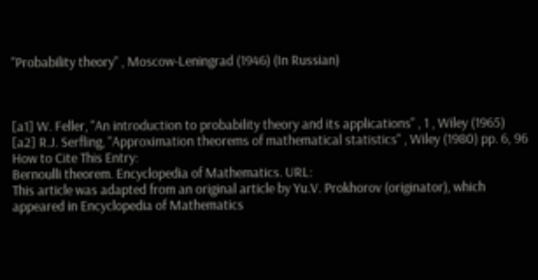"Probability theory" , Moscow-Leningrad (1946) (In Russian)



[a1] W. Feller, "An introduction to probability theory and its applications" , 1 , Wiley (1965)
[a2] R.J. Serfling, "Approximation theorems of mathematical statistics" , Wiley (1980) pp. 6, 96
How to Cite This Entry:
Bernoulli theorem. Encyclopedia of Mathematics. URL:
This article was adapted from an original article by Yu.V. Prokhorov (originator), which appeared in Encyclopedia of Mathematics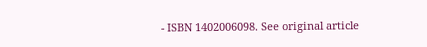- ISBN 1402006098. See original article